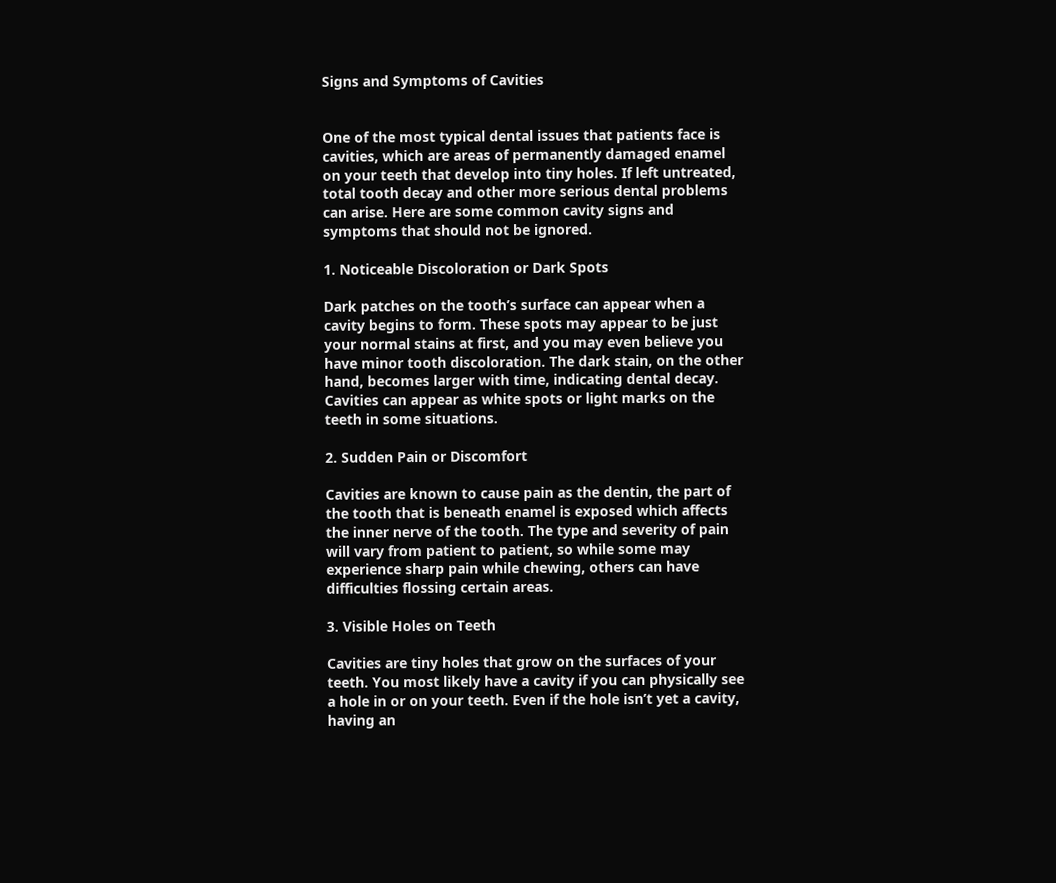Signs and Symptoms of Cavities


One of the most typical dental issues that patients face is cavities, which are areas of permanently damaged enamel on your teeth that develop into tiny holes. If left untreated, total tooth decay and other more serious dental problems can arise. Here are some common cavity signs and symptoms that should not be ignored.

1. Noticeable Discoloration or Dark Spots

Dark patches on the tooth’s surface can appear when a cavity begins to form. These spots may appear to be just your normal stains at first, and you may even believe you have minor tooth discoloration. The dark stain, on the other hand, becomes larger with time, indicating dental decay. Cavities can appear as white spots or light marks on the teeth in some situations.

2. Sudden Pain or Discomfort

Cavities are known to cause pain as the dentin, the part of the tooth that is beneath enamel is exposed which affects the inner nerve of the tooth. The type and severity of pain will vary from patient to patient, so while some may experience sharp pain while chewing, others can have difficulties flossing certain areas.

3. Visible Holes on Teeth

Cavities are tiny holes that grow on the surfaces of your teeth. You most likely have a cavity if you can physically see a hole in or on your teeth. Even if the hole isn’t yet a cavity, having an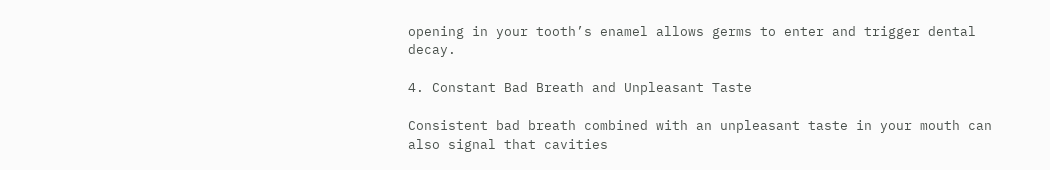opening in your tooth’s enamel allows germs to enter and trigger dental decay.

4. Constant Bad Breath and Unpleasant Taste

Consistent bad breath combined with an unpleasant taste in your mouth can also signal that cavities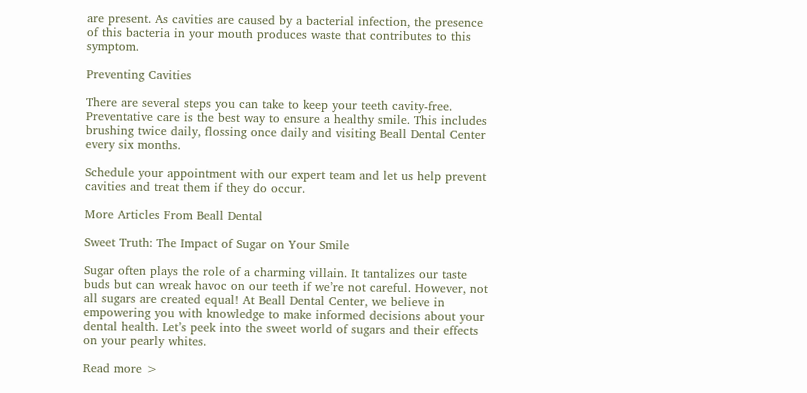are present. As cavities are caused by a bacterial infection, the presence of this bacteria in your mouth produces waste that contributes to this symptom.

Preventing Cavities

There are several steps you can take to keep your teeth cavity-free. Preventative care is the best way to ensure a healthy smile. This includes brushing twice daily, flossing once daily and visiting Beall Dental Center every six months.

Schedule your appointment with our expert team and let us help prevent cavities and treat them if they do occur.

More Articles From Beall Dental

Sweet Truth: The Impact of Sugar on Your Smile

Sugar often plays the role of a charming villain. It tantalizes our taste buds but can wreak havoc on our teeth if we’re not careful. However, not all sugars are created equal! At Beall Dental Center, we believe in empowering you with knowledge to make informed decisions about your dental health. Let’s peek into the sweet world of sugars and their effects on your pearly whites.

Read more >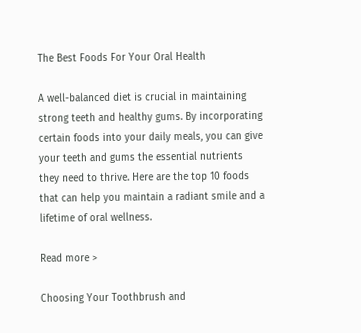The Best Foods For Your Oral Health

A well-balanced diet is crucial in maintaining strong teeth and healthy gums. By incorporating certain foods into your daily meals, you can give your teeth and gums the essential nutrients they need to thrive. Here are the top 10 foods that can help you maintain a radiant smile and a lifetime of oral wellness.

Read more >

Choosing Your Toothbrush and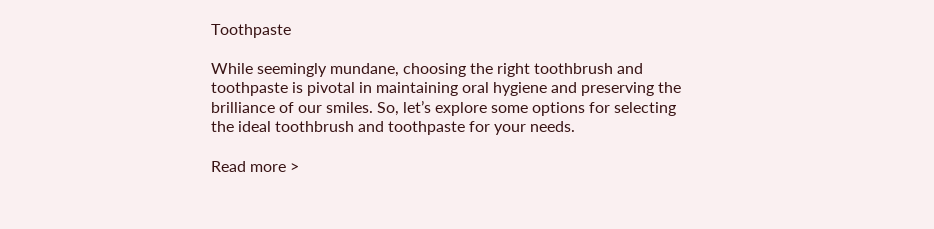Toothpaste

While seemingly mundane, choosing the right toothbrush and toothpaste is pivotal in maintaining oral hygiene and preserving the brilliance of our smiles. So, let’s explore some options for selecting the ideal toothbrush and toothpaste for your needs.

Read more >